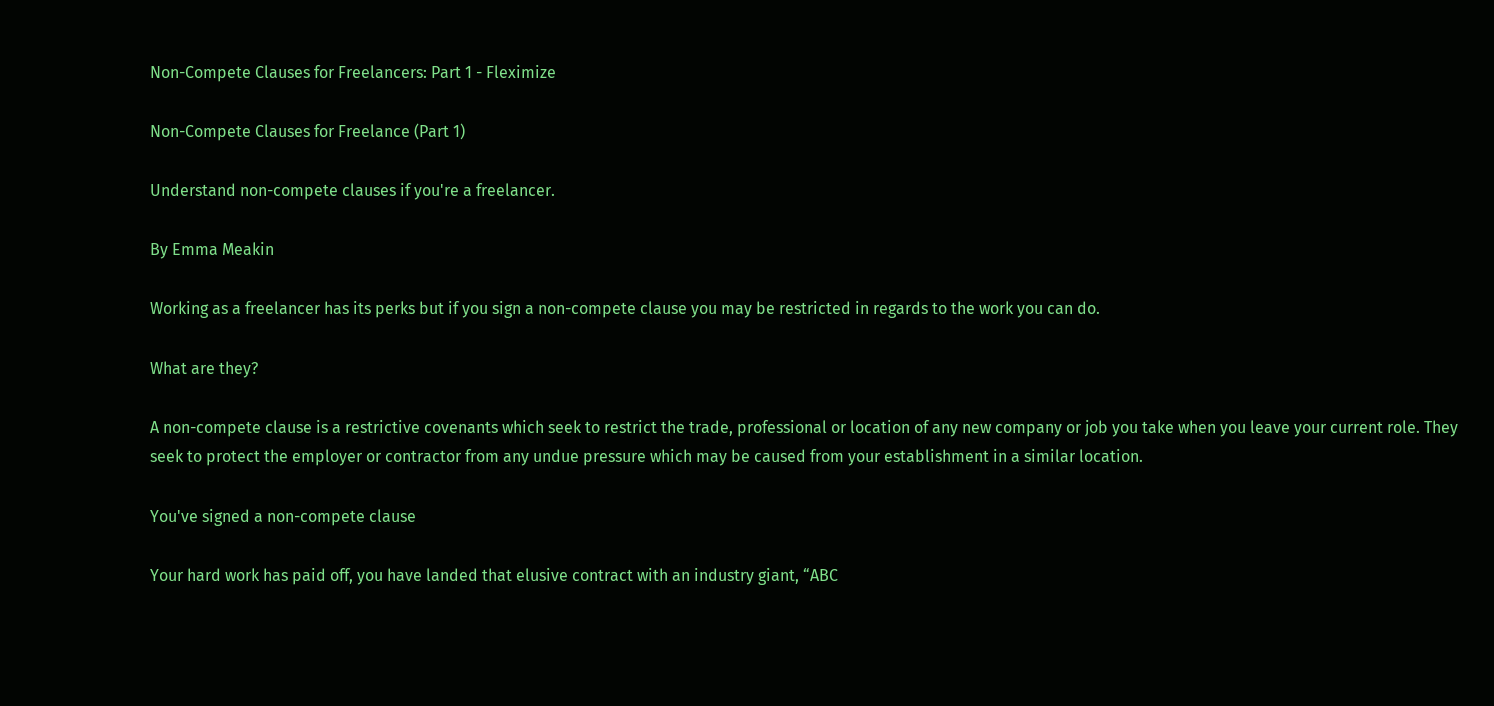Non-Compete Clauses for Freelancers: Part 1 - Fleximize

Non-Compete Clauses for Freelance (Part 1)

Understand non-compete clauses if you're a freelancer.

By Emma Meakin

Working as a freelancer has its perks but if you sign a non-compete clause you may be restricted in regards to the work you can do.

What are they?

A non-compete clause is a restrictive covenants which seek to restrict the trade, professional or location of any new company or job you take when you leave your current role. They seek to protect the employer or contractor from any undue pressure which may be caused from your establishment in a similar location.

You've signed a non-compete clause

Your hard work has paid off, you have landed that elusive contract with an industry giant, “ABC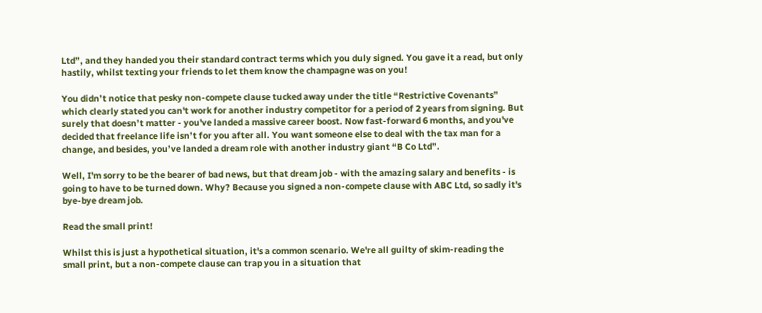Ltd”, and they handed you their standard contract terms which you duly signed. You gave it a read, but only hastily, whilst texting your friends to let them know the champagne was on you!

You didn’t notice that pesky non-compete clause tucked away under the title “Restrictive Covenants” which clearly stated you can't work for another industry competitor for a period of 2 years from signing. But surely that doesn’t matter - you've landed a massive career boost. Now fast-forward 6 months, and you've decided that freelance life isn’t for you after all. You want someone else to deal with the tax man for a change, and besides, you’ve landed a dream role with another industry giant “B Co Ltd”.

Well, I'm sorry to be the bearer of bad news, but that dream job - with the amazing salary and benefits - is going to have to be turned down. Why? Because you signed a non-compete clause with ABC Ltd, so sadly it's bye-bye dream job.

Read the small print!

Whilst this is just a hypothetical situation, it's a common scenario. We're all guilty of skim-reading the small print, but a non-compete clause can trap you in a situation that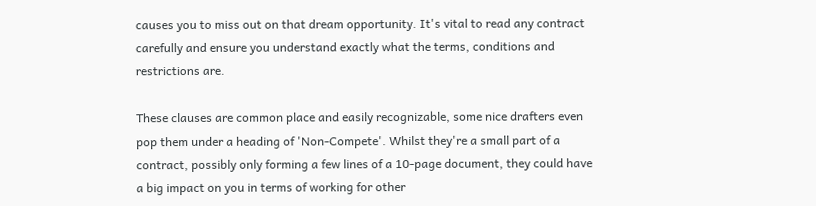causes you to miss out on that dream opportunity. It's vital to read any contract carefully and ensure you understand exactly what the terms, conditions and restrictions are.

These clauses are common place and easily recognizable, some nice drafters even pop them under a heading of 'Non-Compete'. Whilst they're a small part of a contract, possibly only forming a few lines of a 10-page document, they could have a big impact on you in terms of working for other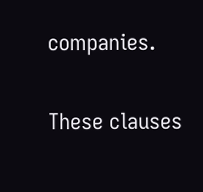companies.

These clauses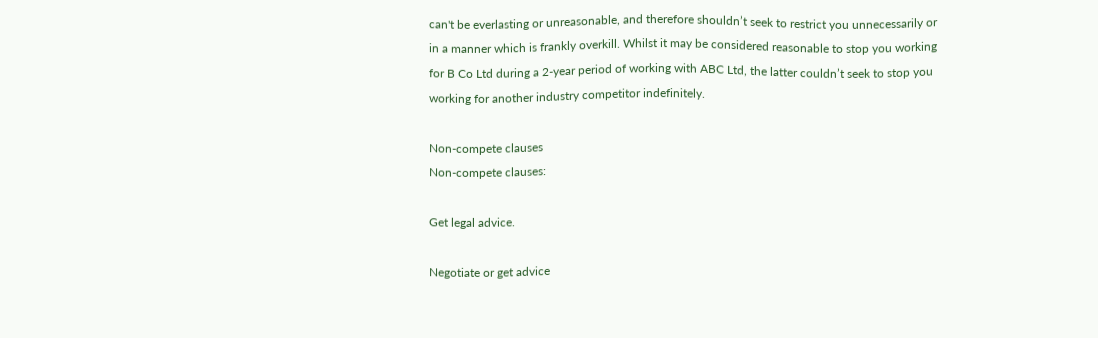can't be everlasting or unreasonable, and therefore shouldn’t seek to restrict you unnecessarily or in a manner which is frankly overkill. Whilst it may be considered reasonable to stop you working for B Co Ltd during a 2-year period of working with ABC Ltd, the latter couldn’t seek to stop you working for another industry competitor indefinitely.

Non-compete clauses
Non-compete clauses:

Get legal advice.

Negotiate or get advice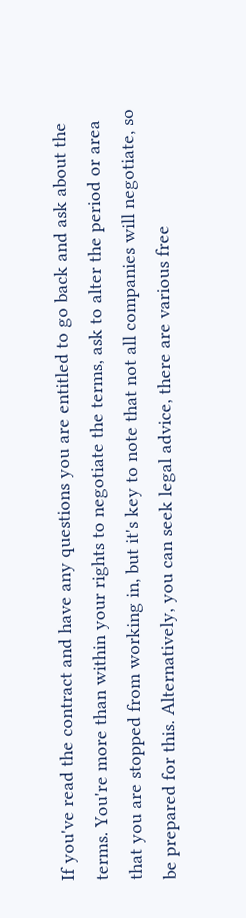If you've read the contract and have any questions you are entitled to go back and ask about the terms. You're more than within your rights to negotiate the terms, ask to alter the period or area that you are stopped from working in, but it's key to note that not all companies will negotiate, so be prepared for this. Alternatively, you can seek legal advice, there are various free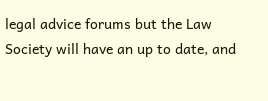legal advice forums but the Law Society will have an up to date, and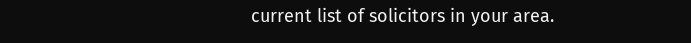current list of solicitors in your area.